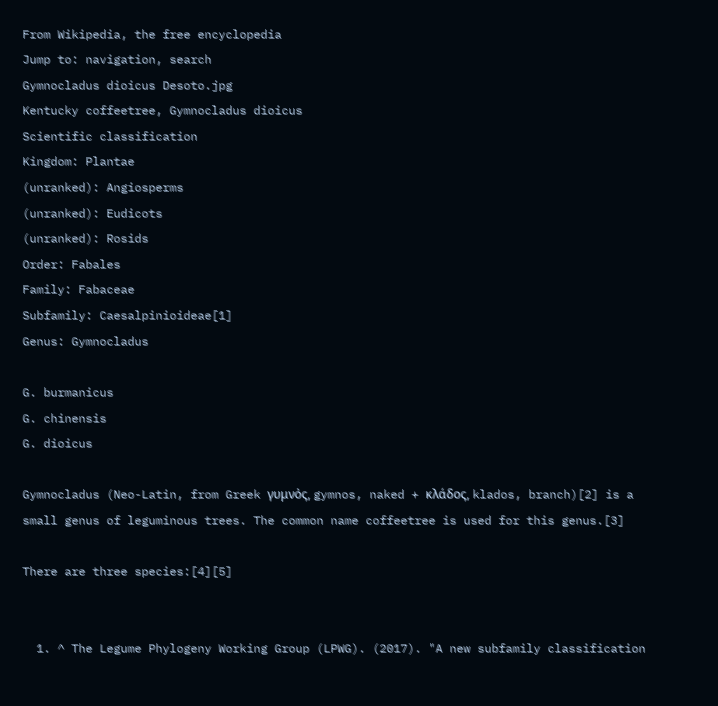From Wikipedia, the free encyclopedia
Jump to: navigation, search
Gymnocladus dioicus Desoto.jpg
Kentucky coffeetree, Gymnocladus dioicus
Scientific classification
Kingdom: Plantae
(unranked): Angiosperms
(unranked): Eudicots
(unranked): Rosids
Order: Fabales
Family: Fabaceae
Subfamily: Caesalpinioideae[1]
Genus: Gymnocladus

G. burmanicus
G. chinensis
G. dioicus

Gymnocladus (Neo-Latin, from Greek γυμνὀς, gymnos, naked + κλάδος, klados, branch)[2] is a small genus of leguminous trees. The common name coffeetree is used for this genus.[3]

There are three species:[4][5]


  1. ^ The Legume Phylogeny Working Group (LPWG). (2017). "A new subfamily classification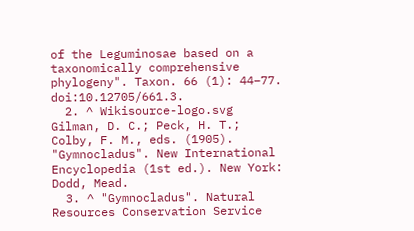of the Leguminosae based on a taxonomically comprehensive phylogeny". Taxon. 66 (1): 44–77. doi:10.12705/661.3.
  2. ^ Wikisource-logo.svg Gilman, D. C.; Peck, H. T.; Colby, F. M., eds. (1905). "Gymnocladus". New International Encyclopedia (1st ed.). New York: Dodd, Mead.
  3. ^ "Gymnocladus". Natural Resources Conservation Service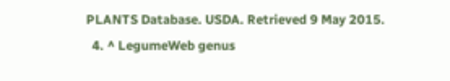PLANTS Database. USDA. Retrieved 9 May 2015.
  4. ^ LegumeWeb genus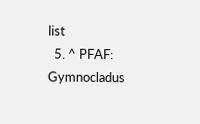list
  5. ^ PFAF: Gymnocladus